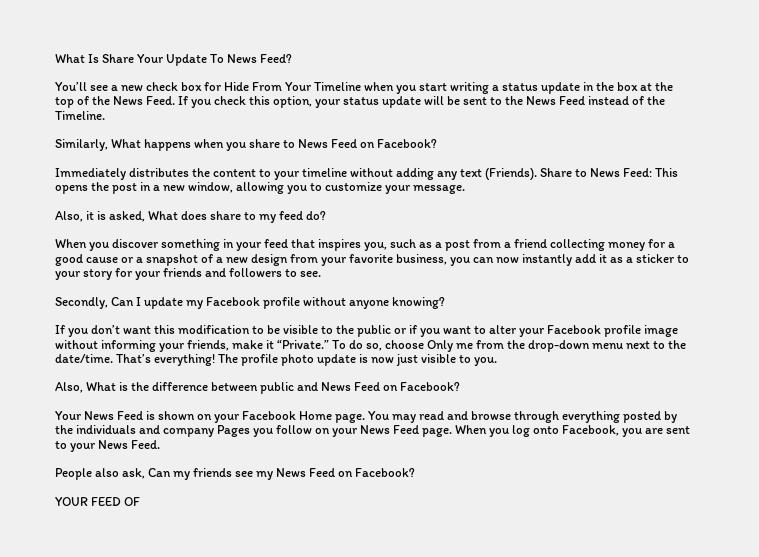What Is Share Your Update To News Feed?

You’ll see a new check box for Hide From Your Timeline when you start writing a status update in the box at the top of the News Feed. If you check this option, your status update will be sent to the News Feed instead of the Timeline.

Similarly, What happens when you share to News Feed on Facebook?

Immediately distributes the content to your timeline without adding any text (Friends). Share to News Feed: This opens the post in a new window, allowing you to customize your message.

Also, it is asked, What does share to my feed do?

When you discover something in your feed that inspires you, such as a post from a friend collecting money for a good cause or a snapshot of a new design from your favorite business, you can now instantly add it as a sticker to your story for your friends and followers to see.

Secondly, Can I update my Facebook profile without anyone knowing?

If you don’t want this modification to be visible to the public or if you want to alter your Facebook profile image without informing your friends, make it “Private.” To do so, choose Only me from the drop-down menu next to the date/time. That’s everything! The profile photo update is now just visible to you.

Also, What is the difference between public and News Feed on Facebook?

Your News Feed is shown on your Facebook Home page. You may read and browse through everything posted by the individuals and company Pages you follow on your News Feed page. When you log onto Facebook, you are sent to your News Feed.

People also ask, Can my friends see my News Feed on Facebook?

YOUR FEED OF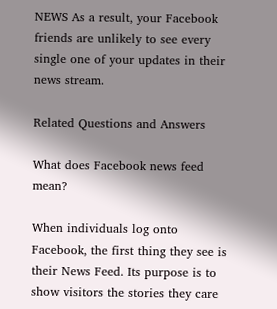NEWS As a result, your Facebook friends are unlikely to see every single one of your updates in their news stream.

Related Questions and Answers

What does Facebook news feed mean?

When individuals log onto Facebook, the first thing they see is their News Feed. Its purpose is to show visitors the stories they care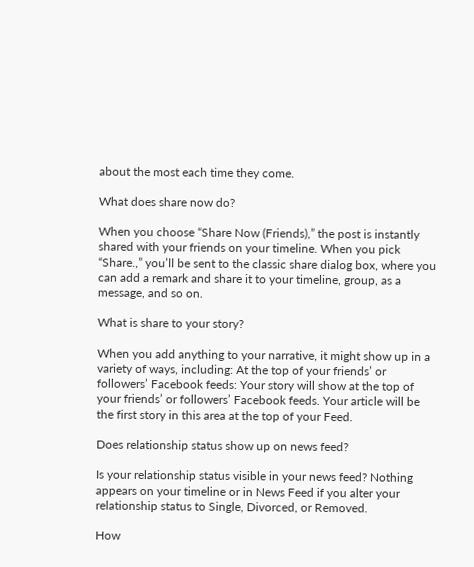about the most each time they come.

What does share now do?

When you choose “Share Now (Friends),” the post is instantly shared with your friends on your timeline. When you pick “Share.,” you’ll be sent to the classic share dialog box, where you can add a remark and share it to your timeline, group, as a message, and so on.

What is share to your story?

When you add anything to your narrative, it might show up in a variety of ways, including: At the top of your friends’ or followers’ Facebook feeds: Your story will show at the top of your friends’ or followers’ Facebook feeds. Your article will be the first story in this area at the top of your Feed.

Does relationship status show up on news feed?

Is your relationship status visible in your news feed? Nothing appears on your timeline or in News Feed if you alter your relationship status to Single, Divorced, or Removed.

How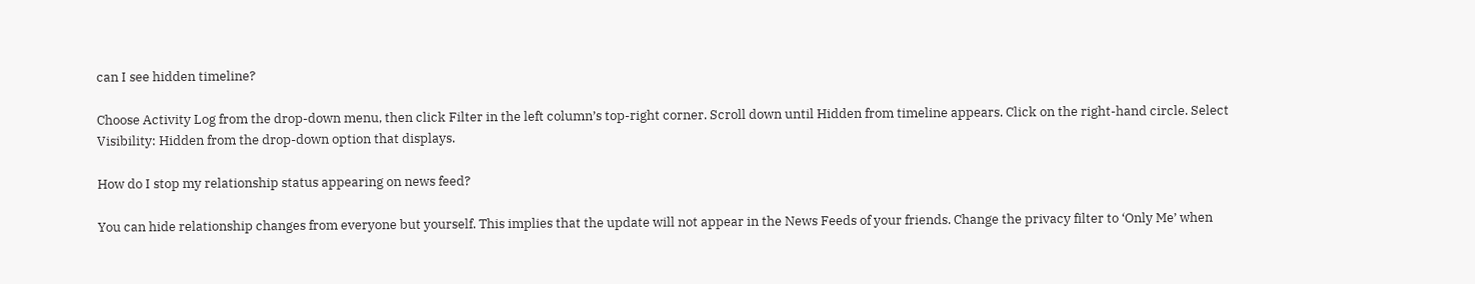can I see hidden timeline?

Choose Activity Log from the drop-down menu, then click Filter in the left column’s top-right corner. Scroll down until Hidden from timeline appears. Click on the right-hand circle. Select Visibility: Hidden from the drop-down option that displays.

How do I stop my relationship status appearing on news feed?

You can hide relationship changes from everyone but yourself. This implies that the update will not appear in the News Feeds of your friends. Change the privacy filter to ‘Only Me’ when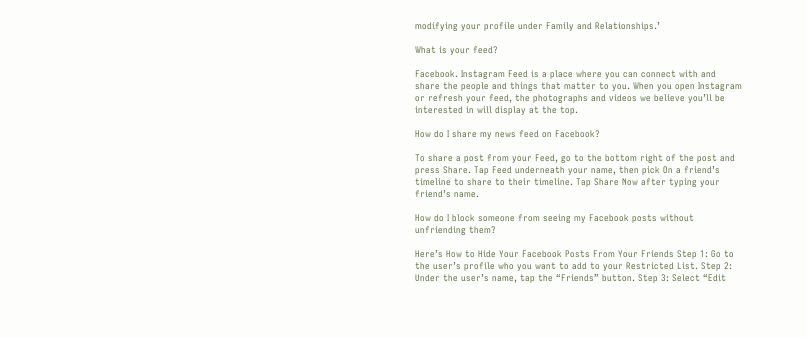modifying your profile under Family and Relationships.’

What is your feed?

Facebook. Instagram Feed is a place where you can connect with and share the people and things that matter to you. When you open Instagram or refresh your feed, the photographs and videos we believe you’ll be interested in will display at the top.

How do I share my news feed on Facebook?

To share a post from your Feed, go to the bottom right of the post and press Share. Tap Feed underneath your name, then pick On a friend’s timeline to share to their timeline. Tap Share Now after typing your friend’s name.

How do I block someone from seeing my Facebook posts without unfriending them?

Here’s How to Hide Your Facebook Posts From Your Friends Step 1: Go to the user’s profile who you want to add to your Restricted List. Step 2: Under the user’s name, tap the “Friends” button. Step 3: Select “Edit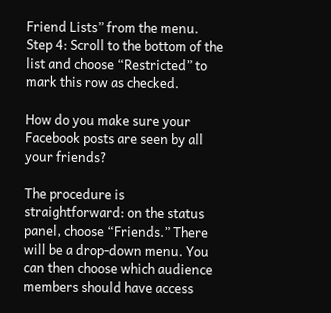Friend Lists” from the menu. Step 4: Scroll to the bottom of the list and choose “Restricted” to mark this row as checked.

How do you make sure your Facebook posts are seen by all your friends?

The procedure is straightforward: on the status panel, choose “Friends.” There will be a drop-down menu. You can then choose which audience members should have access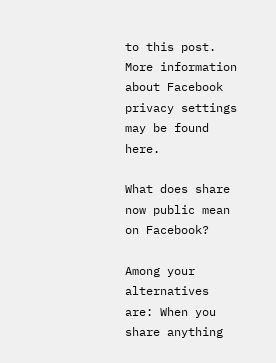to this post. More information about Facebook privacy settings may be found here.

What does share now public mean on Facebook?

Among your alternatives are: When you share anything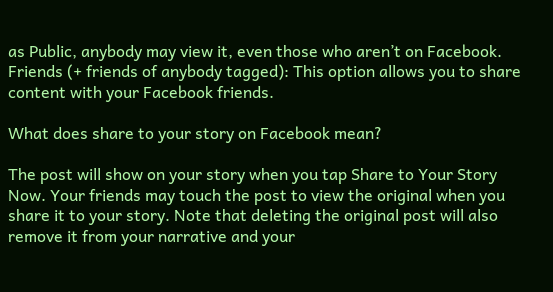as Public, anybody may view it, even those who aren’t on Facebook. Friends (+ friends of anybody tagged): This option allows you to share content with your Facebook friends.

What does share to your story on Facebook mean?

The post will show on your story when you tap Share to Your Story Now. Your friends may touch the post to view the original when you share it to your story. Note that deleting the original post will also remove it from your narrative and your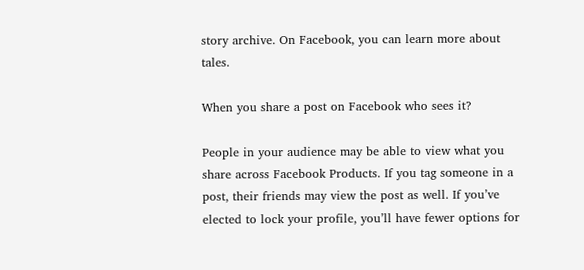story archive. On Facebook, you can learn more about tales.

When you share a post on Facebook who sees it?

People in your audience may be able to view what you share across Facebook Products. If you tag someone in a post, their friends may view the post as well. If you’ve elected to lock your profile, you’ll have fewer options for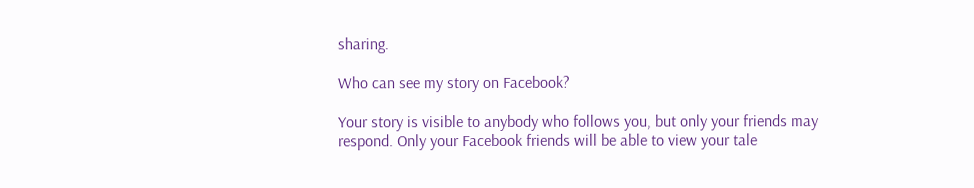sharing.

Who can see my story on Facebook?

Your story is visible to anybody who follows you, but only your friends may respond. Only your Facebook friends will be able to view your tale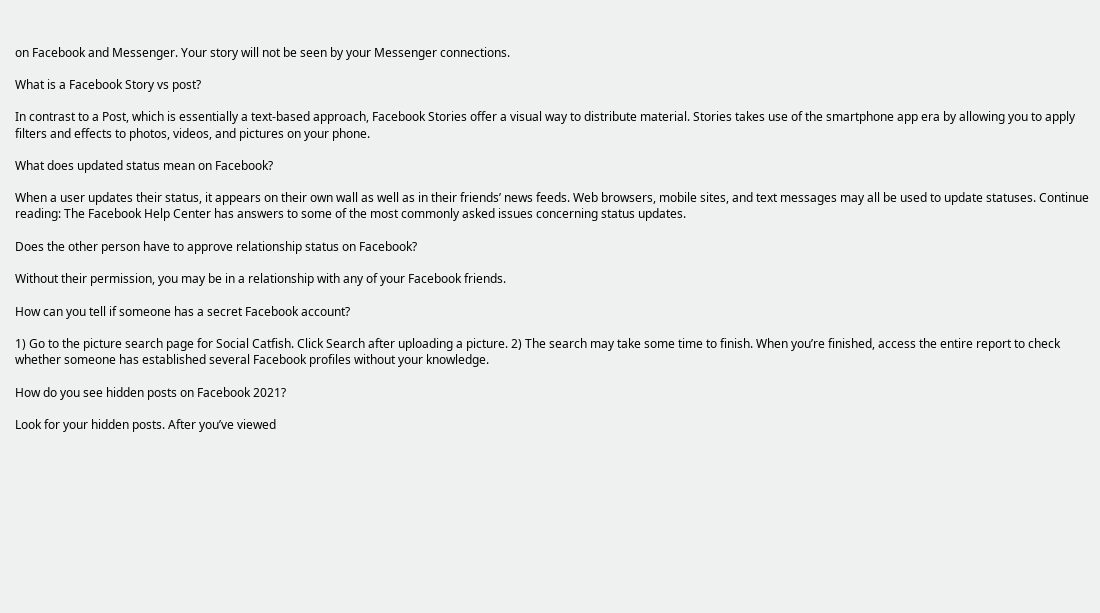on Facebook and Messenger. Your story will not be seen by your Messenger connections.

What is a Facebook Story vs post?

In contrast to a Post, which is essentially a text-based approach, Facebook Stories offer a visual way to distribute material. Stories takes use of the smartphone app era by allowing you to apply filters and effects to photos, videos, and pictures on your phone.

What does updated status mean on Facebook?

When a user updates their status, it appears on their own wall as well as in their friends’ news feeds. Web browsers, mobile sites, and text messages may all be used to update statuses. Continue reading: The Facebook Help Center has answers to some of the most commonly asked issues concerning status updates.

Does the other person have to approve relationship status on Facebook?

Without their permission, you may be in a relationship with any of your Facebook friends.

How can you tell if someone has a secret Facebook account?

1) Go to the picture search page for Social Catfish. Click Search after uploading a picture. 2) The search may take some time to finish. When you’re finished, access the entire report to check whether someone has established several Facebook profiles without your knowledge.

How do you see hidden posts on Facebook 2021?

Look for your hidden posts. After you’ve viewed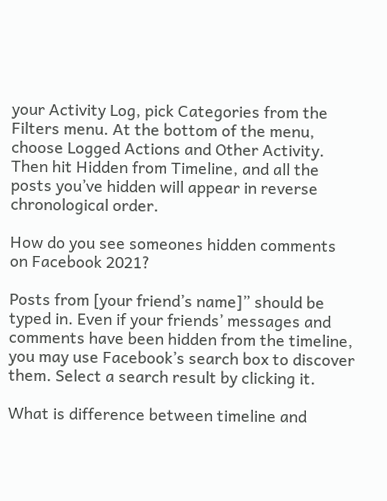your Activity Log, pick Categories from the Filters menu. At the bottom of the menu, choose Logged Actions and Other Activity. Then hit Hidden from Timeline, and all the posts you’ve hidden will appear in reverse chronological order.

How do you see someones hidden comments on Facebook 2021?

Posts from [your friend’s name]” should be typed in. Even if your friends’ messages and comments have been hidden from the timeline, you may use Facebook’s search box to discover them. Select a search result by clicking it.

What is difference between timeline and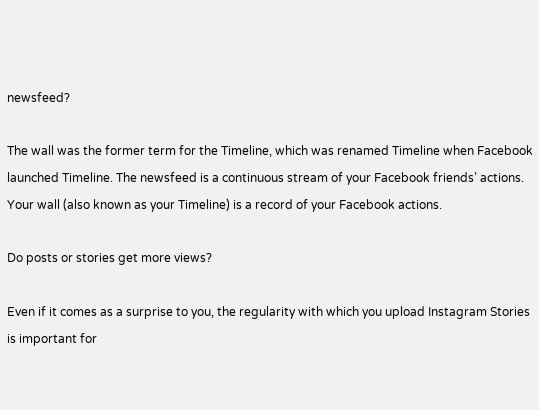newsfeed?

The wall was the former term for the Timeline, which was renamed Timeline when Facebook launched Timeline. The newsfeed is a continuous stream of your Facebook friends’ actions. Your wall (also known as your Timeline) is a record of your Facebook actions.

Do posts or stories get more views?

Even if it comes as a surprise to you, the regularity with which you upload Instagram Stories is important for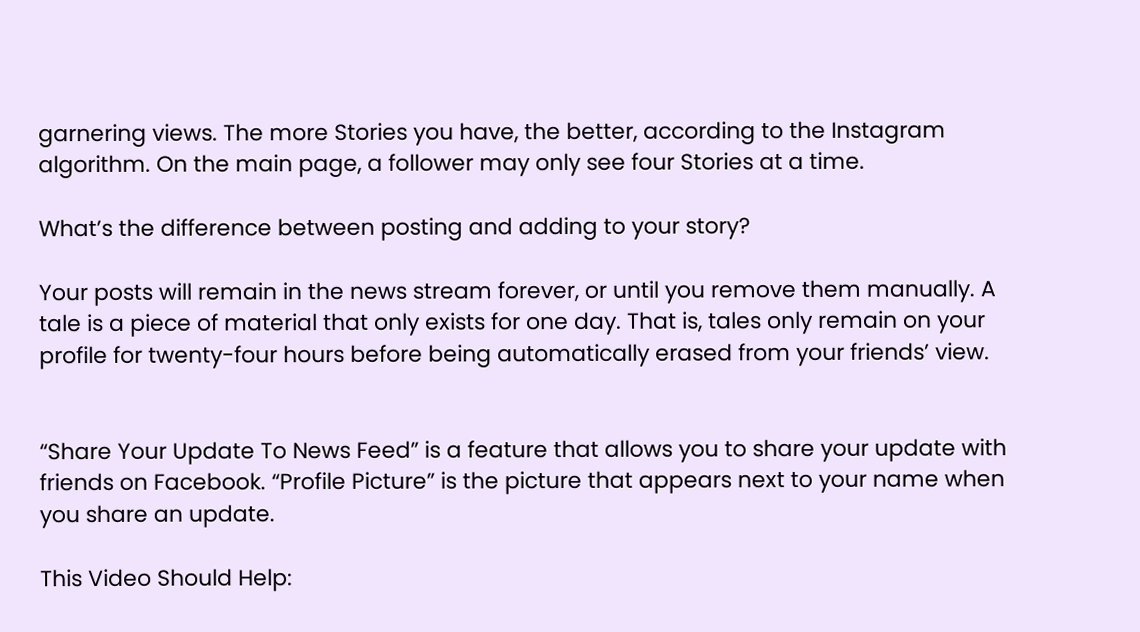garnering views. The more Stories you have, the better, according to the Instagram algorithm. On the main page, a follower may only see four Stories at a time.

What’s the difference between posting and adding to your story?

Your posts will remain in the news stream forever, or until you remove them manually. A tale is a piece of material that only exists for one day. That is, tales only remain on your profile for twenty-four hours before being automatically erased from your friends’ view.


“Share Your Update To News Feed” is a feature that allows you to share your update with friends on Facebook. “Profile Picture” is the picture that appears next to your name when you share an update.

This Video Should Help: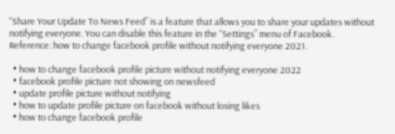“Share Your Update To News Feed” is a feature that allows you to share your updates without notifying everyone. You can disable this feature in the “Settings” menu of Facebook. Reference: how to change facebook profile without notifying everyone 2021.

  • how to change facebook profile picture without notifying everyone 2022
  • facebook profile picture not showing on newsfeed
  • update profile picture without notifying
  • how to update profile picture on facebook without losing likes
  • how to change facebook profile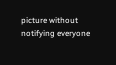picture without notifying everyone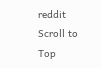reddit
Scroll to Top